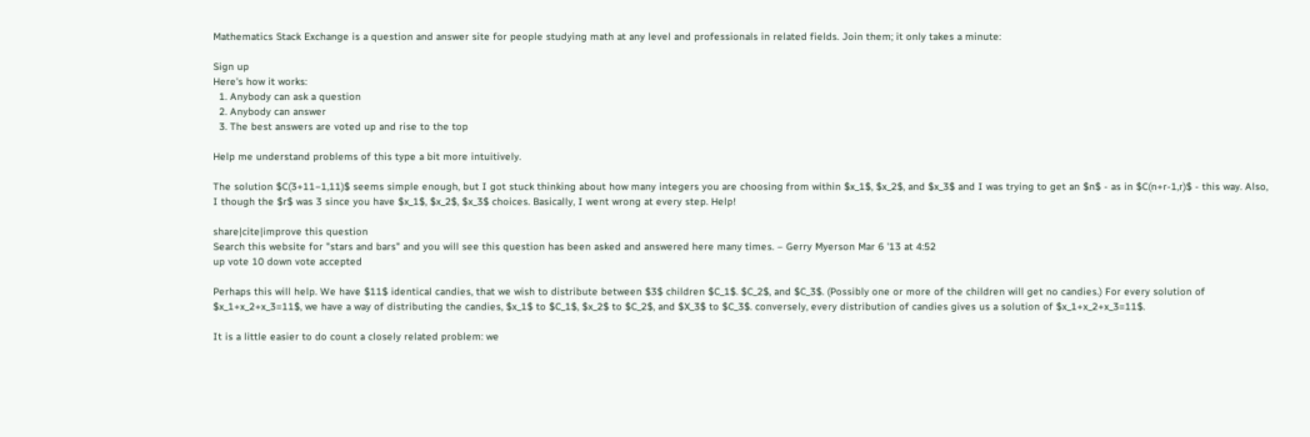Mathematics Stack Exchange is a question and answer site for people studying math at any level and professionals in related fields. Join them; it only takes a minute:

Sign up
Here's how it works:
  1. Anybody can ask a question
  2. Anybody can answer
  3. The best answers are voted up and rise to the top

Help me understand problems of this type a bit more intuitively.

The solution $C(3+11−1,11)$ seems simple enough, but I got stuck thinking about how many integers you are choosing from within $x_1$, $x_2$, and $x_3$ and I was trying to get an $n$ - as in $C(n+r-1,r)$ - this way. Also, I though the $r$ was 3 since you have $x_1$, $x_2$, $x_3$ choices. Basically, I went wrong at every step. Help!

share|cite|improve this question
Search this website for "stars and bars" and you will see this question has been asked and answered here many times. – Gerry Myerson Mar 6 '13 at 4:52
up vote 10 down vote accepted

Perhaps this will help. We have $11$ identical candies, that we wish to distribute between $3$ children $C_1$. $C_2$, and $C_3$. (Possibly one or more of the children will get no candies.) For every solution of $x_1+x_2+x_3=11$, we have a way of distributing the candies, $x_1$ to $C_1$, $x_2$ to $C_2$, and $X_3$ to $C_3$. conversely, every distribution of candies gives us a solution of $x_1+x_2+x_3=11$.

It is a little easier to do count a closely related problem: we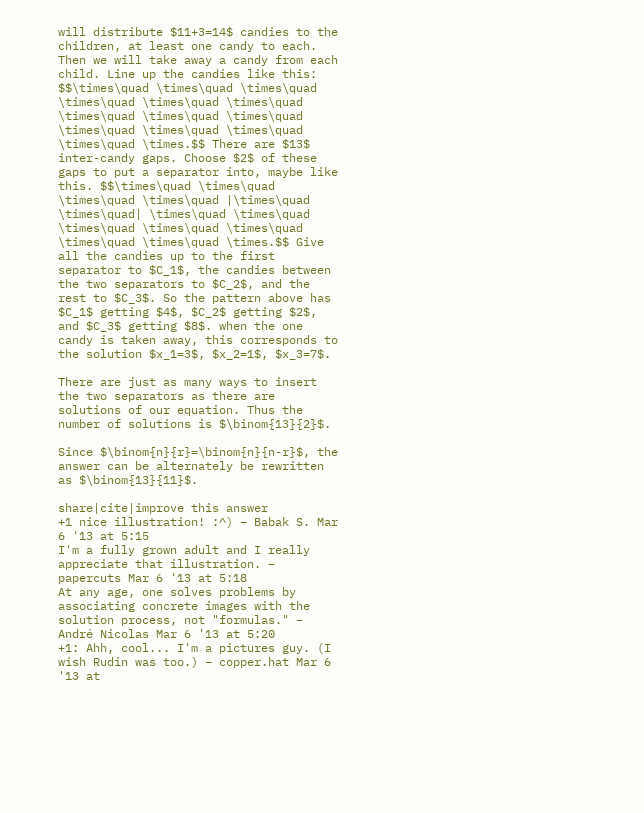will distribute $11+3=14$ candies to the children, at least one candy to each. Then we will take away a candy from each child. Line up the candies like this: $$\times\quad \times\quad \times\quad \times\quad \times\quad \times\quad \times\quad \times\quad \times\quad \times\quad \times\quad \times\quad \times\quad \times.$$ There are $13$ inter-candy gaps. Choose $2$ of these gaps to put a separator into, maybe like this. $$\times\quad \times\quad \times\quad \times\quad |\times\quad \times\quad| \times\quad \times\quad \times\quad \times\quad \times\quad \times\quad \times\quad \times.$$ Give all the candies up to the first separator to $C_1$, the candies between the two separators to $C_2$, and the rest to $C_3$. So the pattern above has $C_1$ getting $4$, $C_2$ getting $2$, and $C_3$ getting $8$. when the one candy is taken away, this corresponds to the solution $x_1=3$, $x_2=1$, $x_3=7$.

There are just as many ways to insert the two separators as there are solutions of our equation. Thus the number of solutions is $\binom{13}{2}$.

Since $\binom{n}{r}=\binom{n}{n-r}$, the answer can be alternately be rewritten as $\binom{13}{11}$.

share|cite|improve this answer
+1 nice illustration! :^) – Babak S. Mar 6 '13 at 5:15
I'm a fully grown adult and I really appreciate that illustration. – papercuts Mar 6 '13 at 5:18
At any age, one solves problems by associating concrete images with the solution process, not "formulas." – André Nicolas Mar 6 '13 at 5:20
+1: Ahh, cool... I'm a pictures guy. (I wish Rudin was too.) – copper.hat Mar 6 '13 at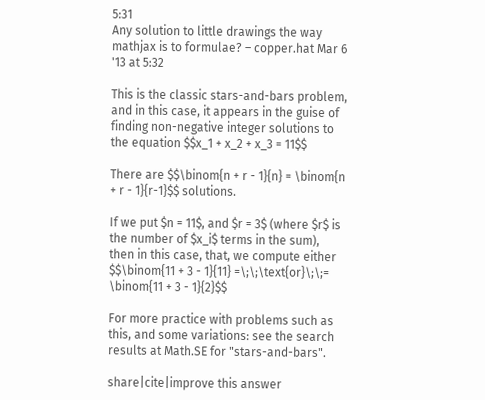5:31
Any solution to little drawings the way mathjax is to formulae? – copper.hat Mar 6 '13 at 5:32

This is the classic stars-and-bars problem, and in this case, it appears in the guise of finding non-negative integer solutions to the equation $$x_1 + x_2 + x_3 = 11$$

There are $$\binom{n + r - 1}{n} = \binom{n + r - 1}{r-1}$$ solutions.

If we put $n = 11$, and $r = 3$ (where $r$ is the number of $x_i$ terms in the sum), then in this case, that, we compute either $$\binom{11 + 3 - 1}{11} =\;\;\text{or}\;\;= \binom{11 + 3 - 1}{2}$$

For more practice with problems such as this, and some variations: see the search results at Math.SE for "stars-and-bars".

share|cite|improve this answer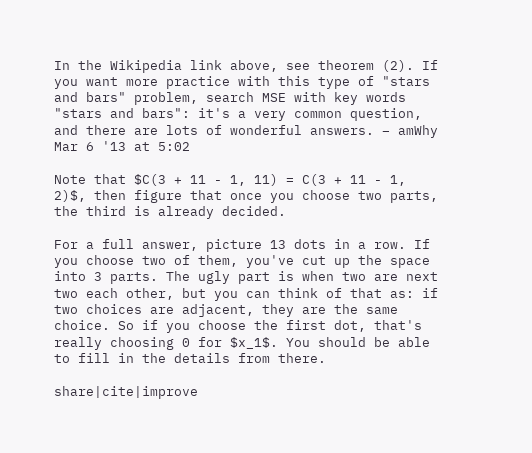In the Wikipedia link above, see theorem (2). If you want more practice with this type of "stars and bars" problem, search MSE with key words "stars and bars": it's a very common question, and there are lots of wonderful answers. – amWhy Mar 6 '13 at 5:02

Note that $C(3 + 11 - 1, 11) = C(3 + 11 - 1, 2)$, then figure that once you choose two parts, the third is already decided.

For a full answer, picture 13 dots in a row. If you choose two of them, you've cut up the space into 3 parts. The ugly part is when two are next two each other, but you can think of that as: if two choices are adjacent, they are the same choice. So if you choose the first dot, that's really choosing 0 for $x_1$. You should be able to fill in the details from there.

share|cite|improve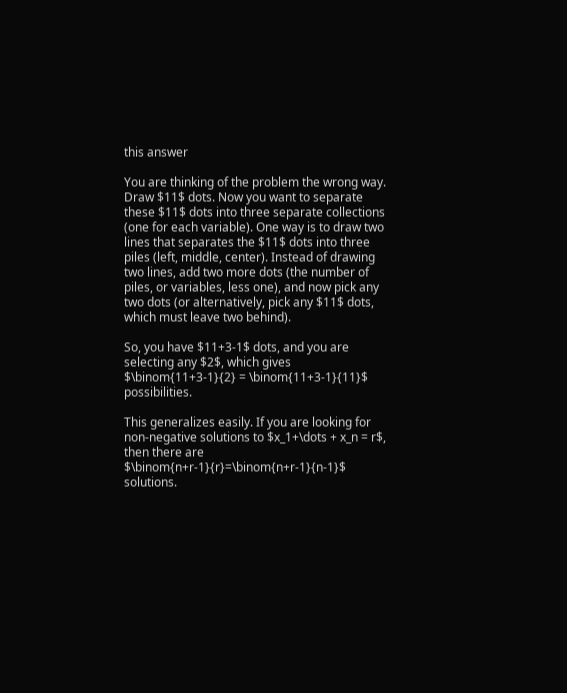this answer

You are thinking of the problem the wrong way. Draw $11$ dots. Now you want to separate these $11$ dots into three separate collections (one for each variable). One way is to draw two lines that separates the $11$ dots into three piles (left, middle, center). Instead of drawing two lines, add two more dots (the number of piles, or variables, less one), and now pick any two dots (or alternatively, pick any $11$ dots, which must leave two behind).

So, you have $11+3-1$ dots, and you are selecting any $2$, which gives $\binom{11+3-1}{2} = \binom{11+3-1}{11}$ possibilities.

This generalizes easily. If you are looking for non-negative solutions to $x_1+\dots + x_n = r$, then there are $\binom{n+r-1}{r}=\binom{n+r-1}{n-1}$ solutions.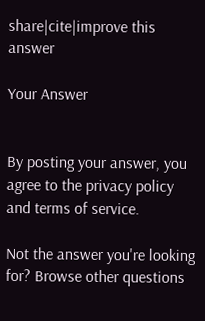share|cite|improve this answer

Your Answer


By posting your answer, you agree to the privacy policy and terms of service.

Not the answer you're looking for? Browse other questions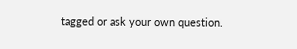tagged or ask your own question.